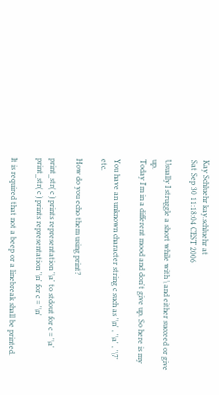Kay Schluehr kay.schluehr at
Sat Sep 30 11:18:04 CEST 2006

Usually I struggle a short while with \ and either succeed or give up.
Today I'm in a different mood and don't give up. So here is my

You have an unknown character string c such as '\n' , '\a' , '\7' etc.

How do you echo them using print?

print_str( c ) prints representation '\a' to stdout for c = '\a'
print_str( c ) prints representation '\n' for c = '\n'

It is required that not a beep or a linebreak shall be printed.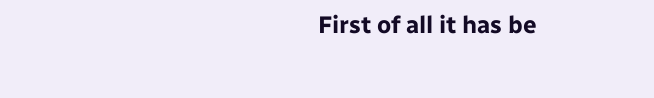First of all it has be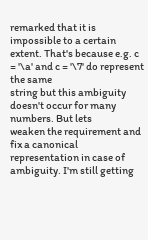remarked that it is impossible to a certain
extent. That's because e.g. c = '\a' and c = '\7' do represent the same
string but this ambiguity doesn't occur for many numbers. But lets
weaken the requirement and fix a canonical representation in case of
ambiguity. I'm still getting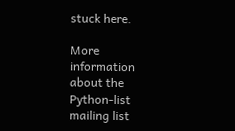stuck here.

More information about the Python-list mailing list